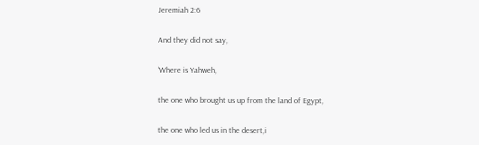Jeremiah 2:6

And they did not say,

‘Where is Yahweh,

the one who brought us up from the land of Egypt,

the one who led us in the desert,i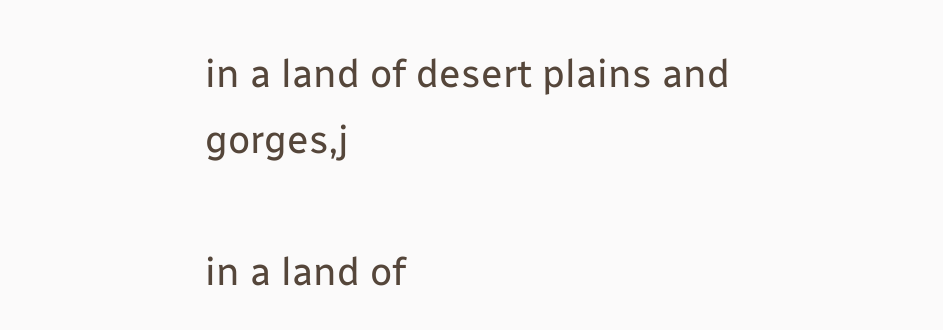in a land of desert plains and gorges,j

in a land of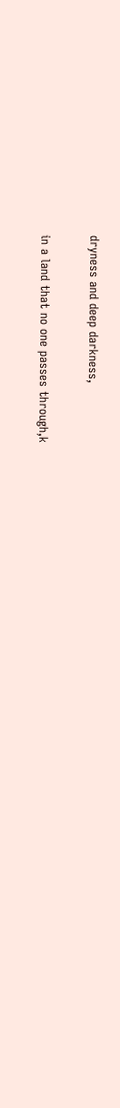dryness and deep darkness,

in a land that no one passes through,k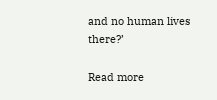and no human lives there?’

Read more